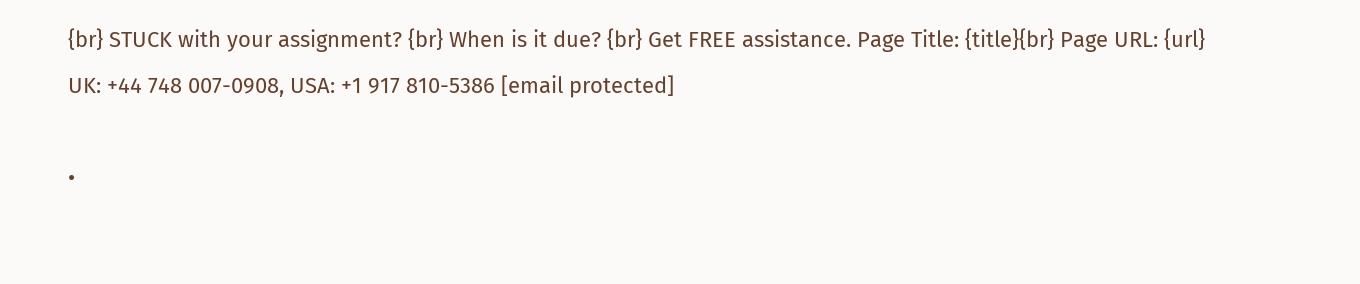{br} STUCK with your assignment? {br} When is it due? {br} Get FREE assistance. Page Title: {title}{br} Page URL: {url}
UK: +44 748 007-0908, USA: +1 917 810-5386 [email protected]

•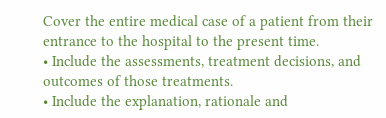Cover the entire medical case of a patient from their entrance to the hospital to the present time.
• Include the assessments, treatment decisions, and outcomes of those treatments.
• Include the explanation, rationale and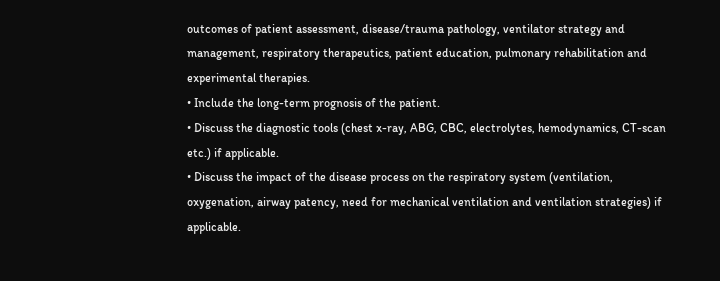outcomes of patient assessment, disease/trauma pathology, ventilator strategy and management, respiratory therapeutics, patient education, pulmonary rehabilitation and experimental therapies.
• Include the long-term prognosis of the patient.
• Discuss the diagnostic tools (chest x-ray, ABG, CBC, electrolytes, hemodynamics, CT-scan etc.) if applicable.
• Discuss the impact of the disease process on the respiratory system (ventilation, oxygenation, airway patency, need for mechanical ventilation and ventilation strategies) if applicable.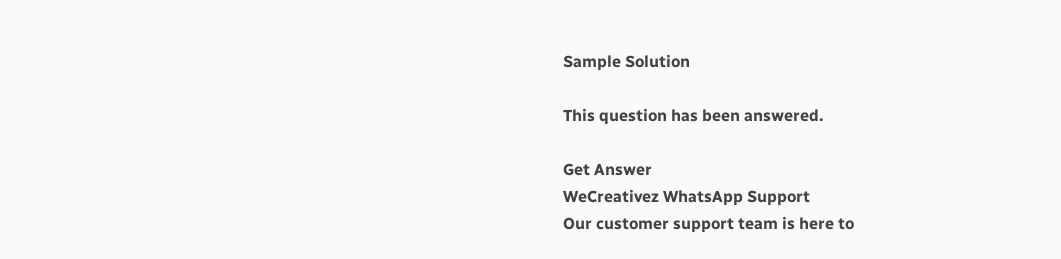Sample Solution

This question has been answered.

Get Answer
WeCreativez WhatsApp Support
Our customer support team is here to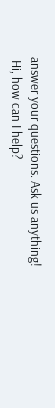answer your questions. Ask us anything!
 Hi, how can I help?